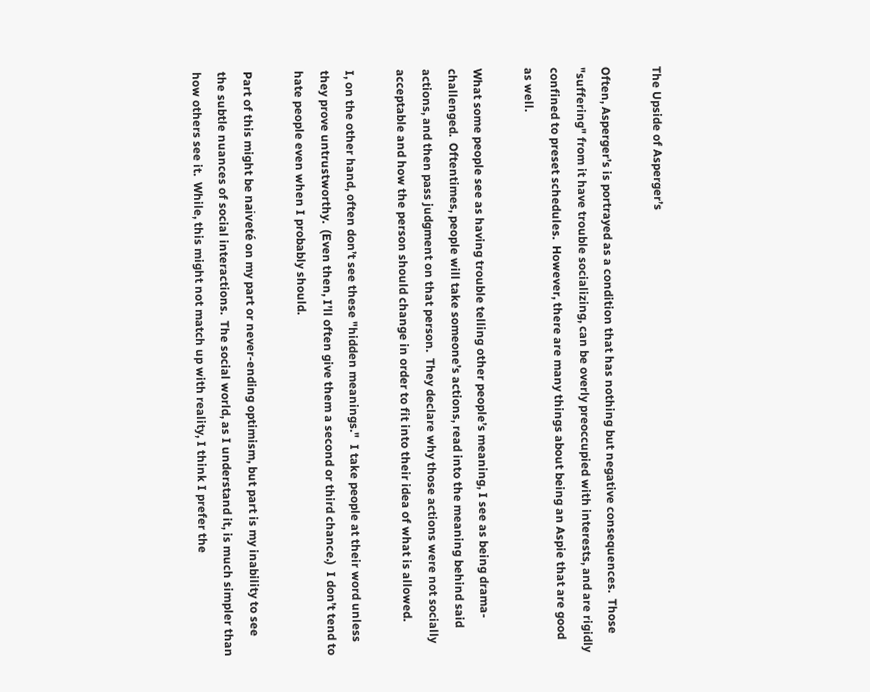The Upside of Asperger’s

Often, Asperger’s is portrayed as a condition that has nothing but negative consequences.  Those "suffering" from it have trouble socializing, can be overly preoccupied with interests, and are rigidly confined to preset schedules.  However, there are many things about being an Aspie that are good as well.

What some people see as having trouble telling other people’s meaning, I see as being drama-challenged.  Oftentimes, people will take someone’s actions, read into the meaning behind said actions, and then pass judgment on that person.  They declare why those actions were not socially acceptable and how the person should change in order to fit into their idea of what is allowed.

I, on the other hand, often don’t see these "hidden meanings."  I take people at their word unless they prove untrustworthy.  (Even then, I’ll often give them a second or third chance.)  I don’t tend to hate people even when I probably should.

Part of this might be naiveté on my part or never-ending optimism, but part is my inability to see the subtle nuances of social interactions.  The social world, as I understand it, is much simpler than how others see it.  While, this might not match up with reality, I think I prefer the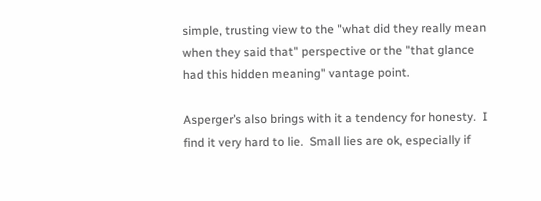simple, trusting view to the "what did they really mean when they said that" perspective or the "that glance had this hidden meaning" vantage point.

Asperger’s also brings with it a tendency for honesty.  I find it very hard to lie.  Small lies are ok, especially if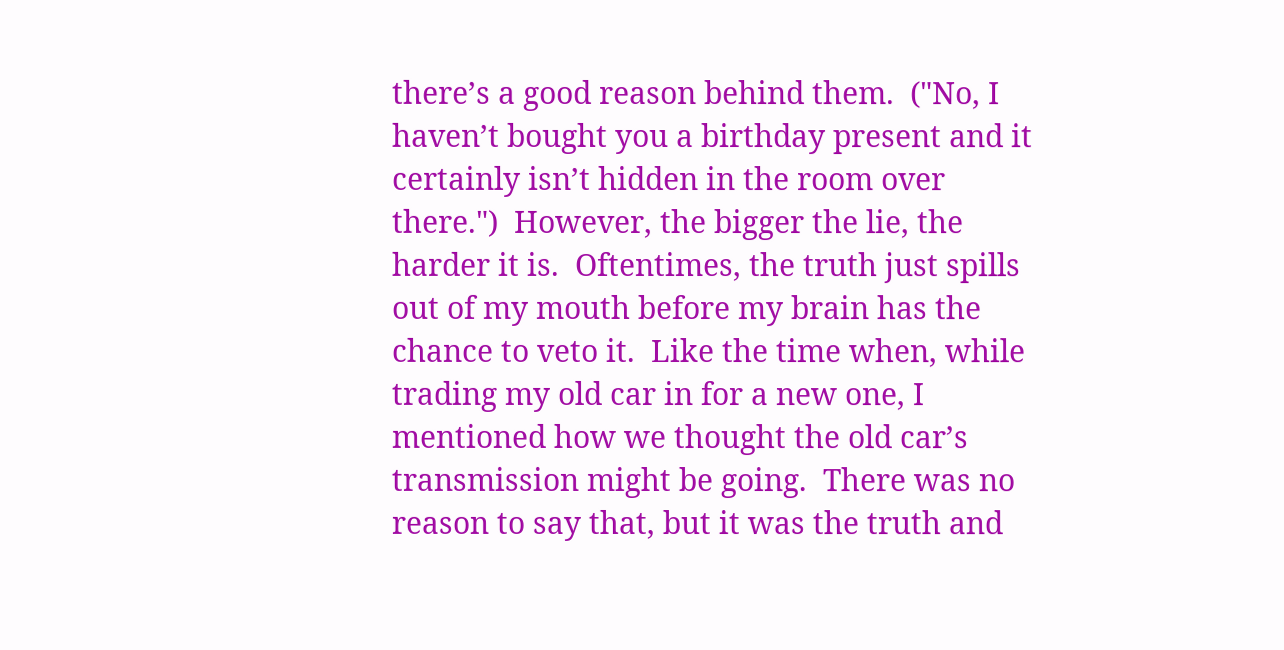there’s a good reason behind them.  ("No, I haven’t bought you a birthday present and it certainly isn’t hidden in the room over there.")  However, the bigger the lie, the harder it is.  Oftentimes, the truth just spills out of my mouth before my brain has the chance to veto it.  Like the time when, while trading my old car in for a new one, I mentioned how we thought the old car’s transmission might be going.  There was no reason to say that, but it was the truth and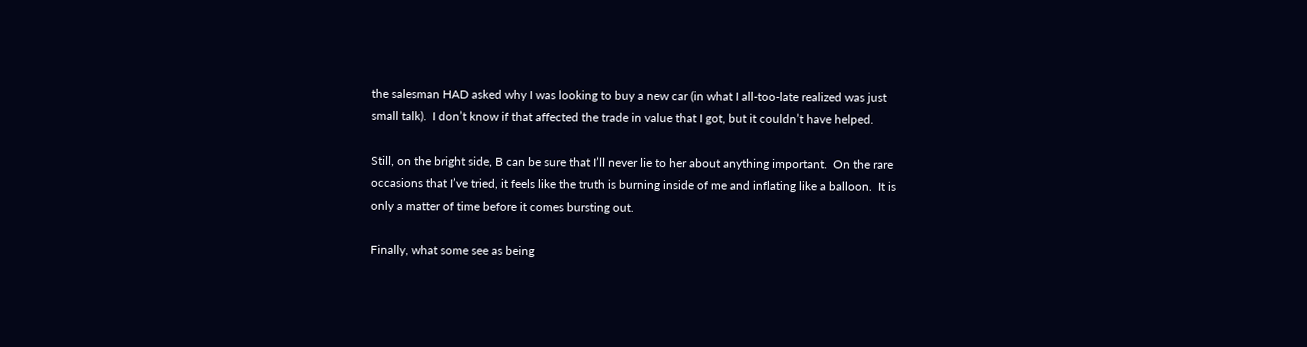the salesman HAD asked why I was looking to buy a new car (in what I all-too-late realized was just small talk).  I don’t know if that affected the trade in value that I got, but it couldn’t have helped.

Still, on the bright side, B can be sure that I’ll never lie to her about anything important.  On the rare occasions that I’ve tried, it feels like the truth is burning inside of me and inflating like a balloon.  It is only a matter of time before it comes bursting out.

Finally, what some see as being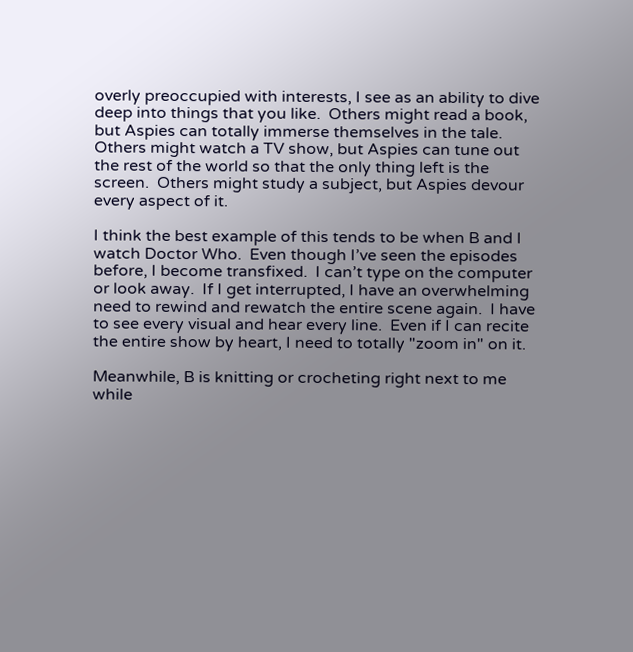overly preoccupied with interests, I see as an ability to dive deep into things that you like.  Others might read a book, but Aspies can totally immerse themselves in the tale.  Others might watch a TV show, but Aspies can tune out the rest of the world so that the only thing left is the screen.  Others might study a subject, but Aspies devour every aspect of it.

I think the best example of this tends to be when B and I watch Doctor Who.  Even though I’ve seen the episodes before, I become transfixed.  I can’t type on the computer or look away.  If I get interrupted, I have an overwhelming need to rewind and rewatch the entire scene again.  I have to see every visual and hear every line.  Even if I can recite the entire show by heart, I need to totally "zoom in" on it.

Meanwhile, B is knitting or crocheting right next to me while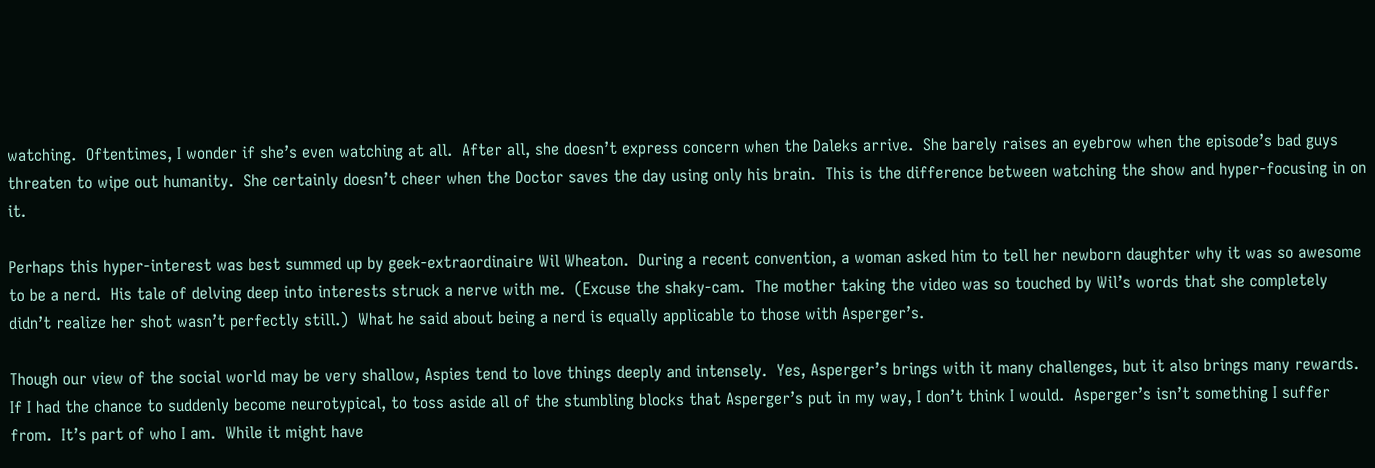watching.  Oftentimes, I wonder if she’s even watching at all.  After all, she doesn’t express concern when the Daleks arrive.  She barely raises an eyebrow when the episode’s bad guys threaten to wipe out humanity.  She certainly doesn’t cheer when the Doctor saves the day using only his brain.  This is the difference between watching the show and hyper-focusing in on it.

Perhaps this hyper-interest was best summed up by geek-extraordinaire Wil Wheaton.  During a recent convention, a woman asked him to tell her newborn daughter why it was so awesome to be a nerd.  His tale of delving deep into interests struck a nerve with me.  (Excuse the shaky-cam.  The mother taking the video was so touched by Wil’s words that she completely didn’t realize her shot wasn’t perfectly still.)  What he said about being a nerd is equally applicable to those with Asperger’s.

Though our view of the social world may be very shallow, Aspies tend to love things deeply and intensely.  Yes, Asperger’s brings with it many challenges, but it also brings many rewards.  If I had the chance to suddenly become neurotypical, to toss aside all of the stumbling blocks that Asperger’s put in my way, I don’t think I would.  Asperger’s isn’t something I suffer from.  It’s part of who I am.  While it might have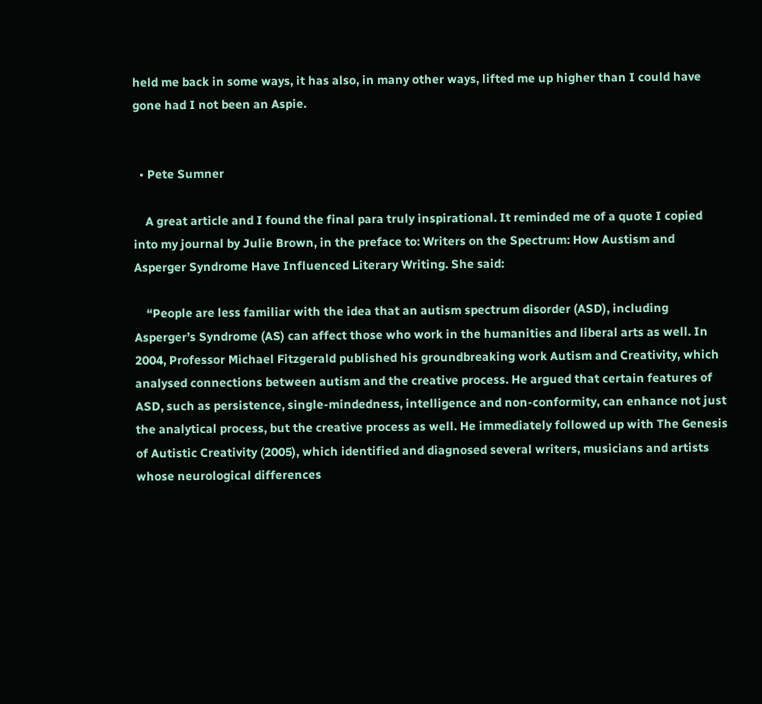held me back in some ways, it has also, in many other ways, lifted me up higher than I could have gone had I not been an Aspie.


  • Pete Sumner

    A great article and I found the final para truly inspirational. It reminded me of a quote I copied into my journal by Julie Brown, in the preface to: Writers on the Spectrum: How Austism and Asperger Syndrome Have Influenced Literary Writing. She said:

    “People are less familiar with the idea that an autism spectrum disorder (ASD), including Asperger’s Syndrome (AS) can affect those who work in the humanities and liberal arts as well. In 2004, Professor Michael Fitzgerald published his groundbreaking work Autism and Creativity, which analysed connections between autism and the creative process. He argued that certain features of ASD, such as persistence, single-mindedness, intelligence and non-conformity, can enhance not just the analytical process, but the creative process as well. He immediately followed up with The Genesis of Autistic Creativity (2005), which identified and diagnosed several writers, musicians and artists whose neurological differences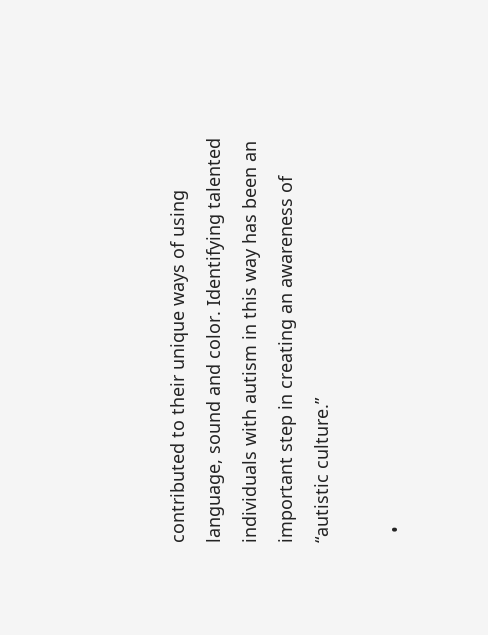contributed to their unique ways of using language, sound and color. Identifying talented individuals with autism in this way has been an important step in creating an awareness of “autistic culture.”

  •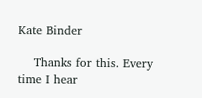Kate Binder

    Thanks for this. Every time I hear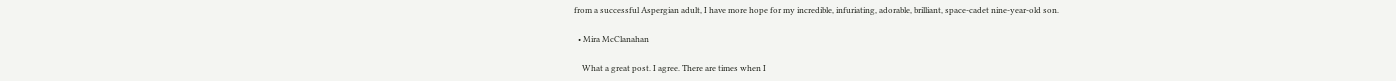from a successful Aspergian adult, I have more hope for my incredible, infuriating, adorable, brilliant, space-cadet nine-year-old son.

  • Mira McClanahan

    What a great post. I agree. There are times when I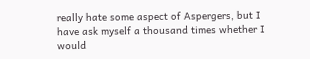really hate some aspect of Aspergers, but I have ask myself a thousand times whether I would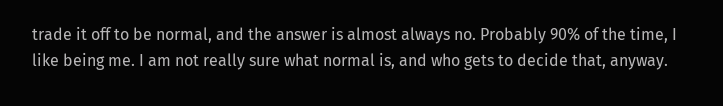trade it off to be normal, and the answer is almost always no. Probably 90% of the time, I like being me. I am not really sure what normal is, and who gets to decide that, anyway.